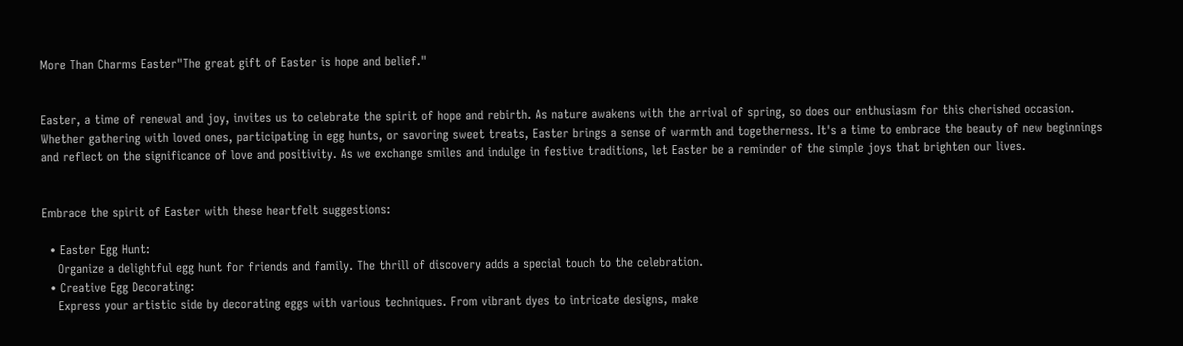More Than Charms Easter"The great gift of Easter is hope and belief."


Easter, a time of renewal and joy, invites us to celebrate the spirit of hope and rebirth. As nature awakens with the arrival of spring, so does our enthusiasm for this cherished occasion. Whether gathering with loved ones, participating in egg hunts, or savoring sweet treats, Easter brings a sense of warmth and togetherness. It's a time to embrace the beauty of new beginnings and reflect on the significance of love and positivity. As we exchange smiles and indulge in festive traditions, let Easter be a reminder of the simple joys that brighten our lives.


Embrace the spirit of Easter with these heartfelt suggestions:

  • Easter Egg Hunt:
    Organize a delightful egg hunt for friends and family. The thrill of discovery adds a special touch to the celebration.
  • Creative Egg Decorating:
    Express your artistic side by decorating eggs with various techniques. From vibrant dyes to intricate designs, make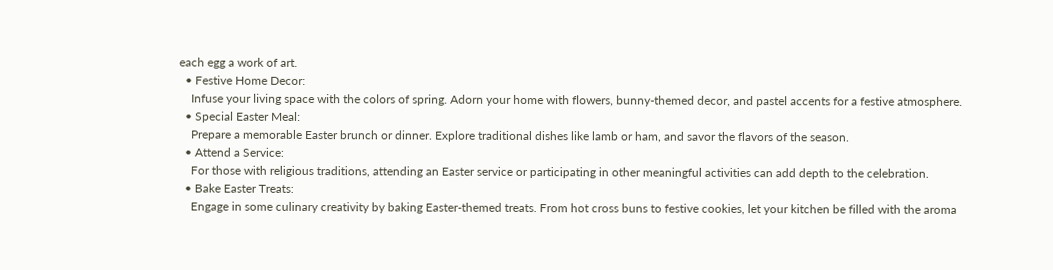each egg a work of art.
  • Festive Home Decor:
    Infuse your living space with the colors of spring. Adorn your home with flowers, bunny-themed decor, and pastel accents for a festive atmosphere.
  • Special Easter Meal:
    Prepare a memorable Easter brunch or dinner. Explore traditional dishes like lamb or ham, and savor the flavors of the season.
  • Attend a Service:
    For those with religious traditions, attending an Easter service or participating in other meaningful activities can add depth to the celebration.
  • Bake Easter Treats:
    Engage in some culinary creativity by baking Easter-themed treats. From hot cross buns to festive cookies, let your kitchen be filled with the aroma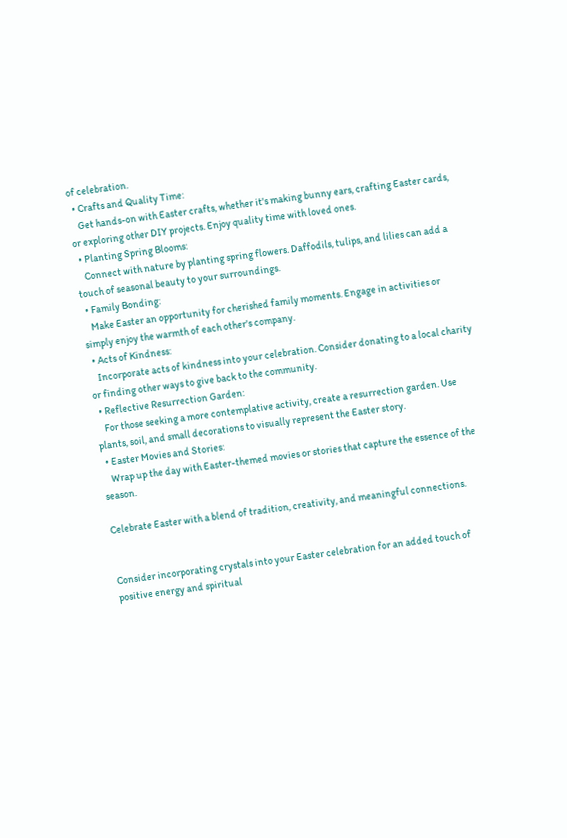of celebration.
  • Crafts and Quality Time:
    Get hands-on with Easter crafts, whether it's making bunny ears, crafting Easter cards, or exploring other DIY projects. Enjoy quality time with loved ones.
  • Planting Spring Blooms:
    Connect with nature by planting spring flowers. Daffodils, tulips, and lilies can add a touch of seasonal beauty to your surroundings.
  • Family Bonding:
    Make Easter an opportunity for cherished family moments. Engage in activities or simply enjoy the warmth of each other's company.
  • Acts of Kindness:
    Incorporate acts of kindness into your celebration. Consider donating to a local charity or finding other ways to give back to the community.
  • Reflective Resurrection Garden:
    For those seeking a more contemplative activity, create a resurrection garden. Use plants, soil, and small decorations to visually represent the Easter story.
  • Easter Movies and Stories:
    Wrap up the day with Easter-themed movies or stories that capture the essence of the season.

Celebrate Easter with a blend of tradition, creativity, and meaningful connections.


Consider incorporating crystals into your Easter celebration for an added touch of positive energy and spiritual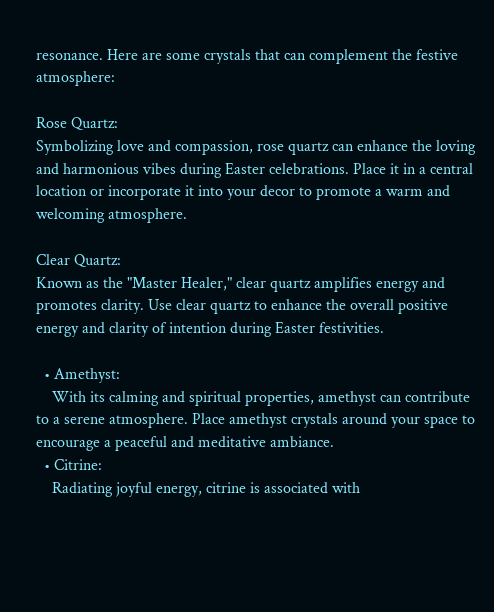resonance. Here are some crystals that can complement the festive atmosphere:

Rose Quartz:
Symbolizing love and compassion, rose quartz can enhance the loving and harmonious vibes during Easter celebrations. Place it in a central location or incorporate it into your decor to promote a warm and welcoming atmosphere.

Clear Quartz:
Known as the "Master Healer," clear quartz amplifies energy and promotes clarity. Use clear quartz to enhance the overall positive energy and clarity of intention during Easter festivities.

  • Amethyst:
    With its calming and spiritual properties, amethyst can contribute to a serene atmosphere. Place amethyst crystals around your space to encourage a peaceful and meditative ambiance.
  • Citrine:
    Radiating joyful energy, citrine is associated with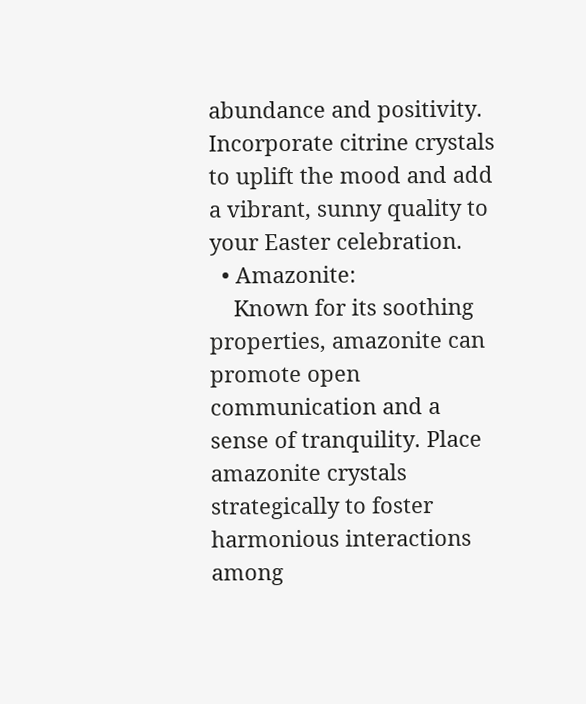abundance and positivity. Incorporate citrine crystals to uplift the mood and add a vibrant, sunny quality to your Easter celebration.
  • Amazonite:
    Known for its soothing properties, amazonite can promote open communication and a sense of tranquility. Place amazonite crystals strategically to foster harmonious interactions among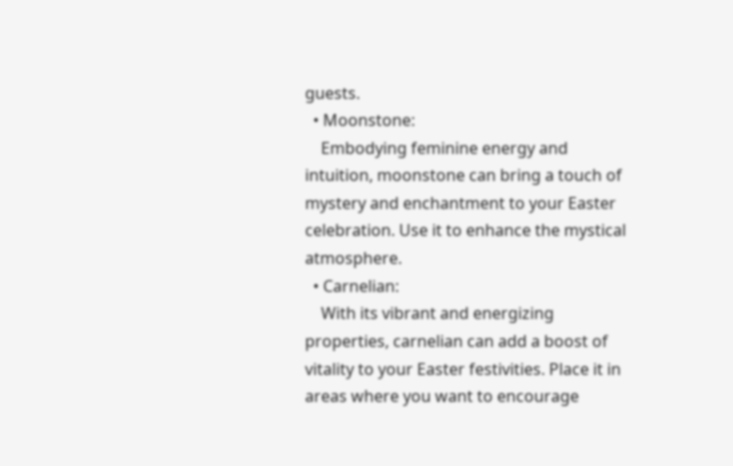guests.
  • Moonstone:
    Embodying feminine energy and intuition, moonstone can bring a touch of mystery and enchantment to your Easter celebration. Use it to enhance the mystical atmosphere.
  • Carnelian:
    With its vibrant and energizing properties, carnelian can add a boost of vitality to your Easter festivities. Place it in areas where you want to encourage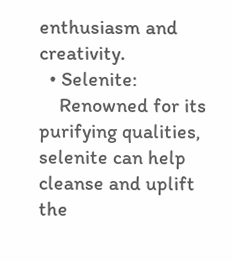enthusiasm and creativity.
  • Selenite:
    Renowned for its purifying qualities, selenite can help cleanse and uplift the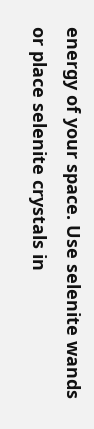energy of your space. Use selenite wands or place selenite crystals in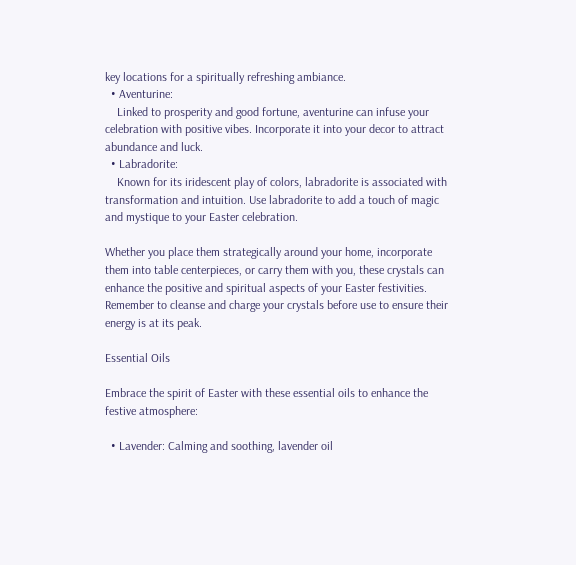key locations for a spiritually refreshing ambiance.
  • Aventurine:
    Linked to prosperity and good fortune, aventurine can infuse your celebration with positive vibes. Incorporate it into your decor to attract abundance and luck.
  • Labradorite:
    Known for its iridescent play of colors, labradorite is associated with transformation and intuition. Use labradorite to add a touch of magic and mystique to your Easter celebration.

Whether you place them strategically around your home, incorporate them into table centerpieces, or carry them with you, these crystals can enhance the positive and spiritual aspects of your Easter festivities. Remember to cleanse and charge your crystals before use to ensure their energy is at its peak.

Essential Oils

Embrace the spirit of Easter with these essential oils to enhance the festive atmosphere:

  • Lavender: Calming and soothing, lavender oil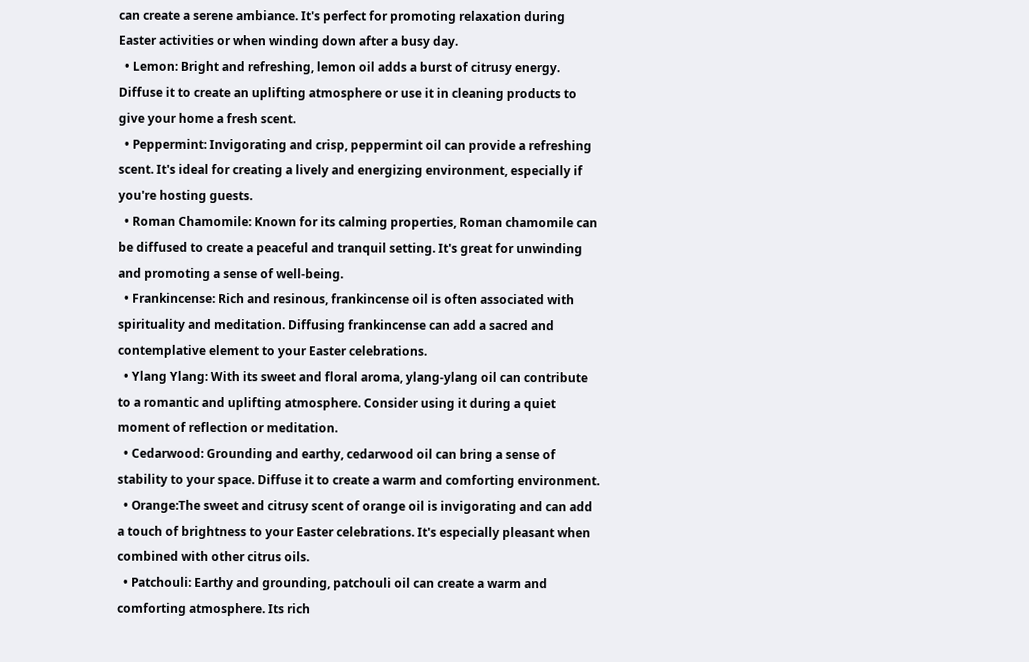can create a serene ambiance. It's perfect for promoting relaxation during Easter activities or when winding down after a busy day.
  • Lemon: Bright and refreshing, lemon oil adds a burst of citrusy energy. Diffuse it to create an uplifting atmosphere or use it in cleaning products to give your home a fresh scent.
  • Peppermint: Invigorating and crisp, peppermint oil can provide a refreshing scent. It's ideal for creating a lively and energizing environment, especially if you're hosting guests.
  • Roman Chamomile: Known for its calming properties, Roman chamomile can be diffused to create a peaceful and tranquil setting. It's great for unwinding and promoting a sense of well-being.
  • Frankincense: Rich and resinous, frankincense oil is often associated with spirituality and meditation. Diffusing frankincense can add a sacred and contemplative element to your Easter celebrations.
  • Ylang Ylang: With its sweet and floral aroma, ylang-ylang oil can contribute to a romantic and uplifting atmosphere. Consider using it during a quiet moment of reflection or meditation.
  • Cedarwood: Grounding and earthy, cedarwood oil can bring a sense of stability to your space. Diffuse it to create a warm and comforting environment.
  • Orange:The sweet and citrusy scent of orange oil is invigorating and can add a touch of brightness to your Easter celebrations. It's especially pleasant when combined with other citrus oils.
  • Patchouli: Earthy and grounding, patchouli oil can create a warm and comforting atmosphere. Its rich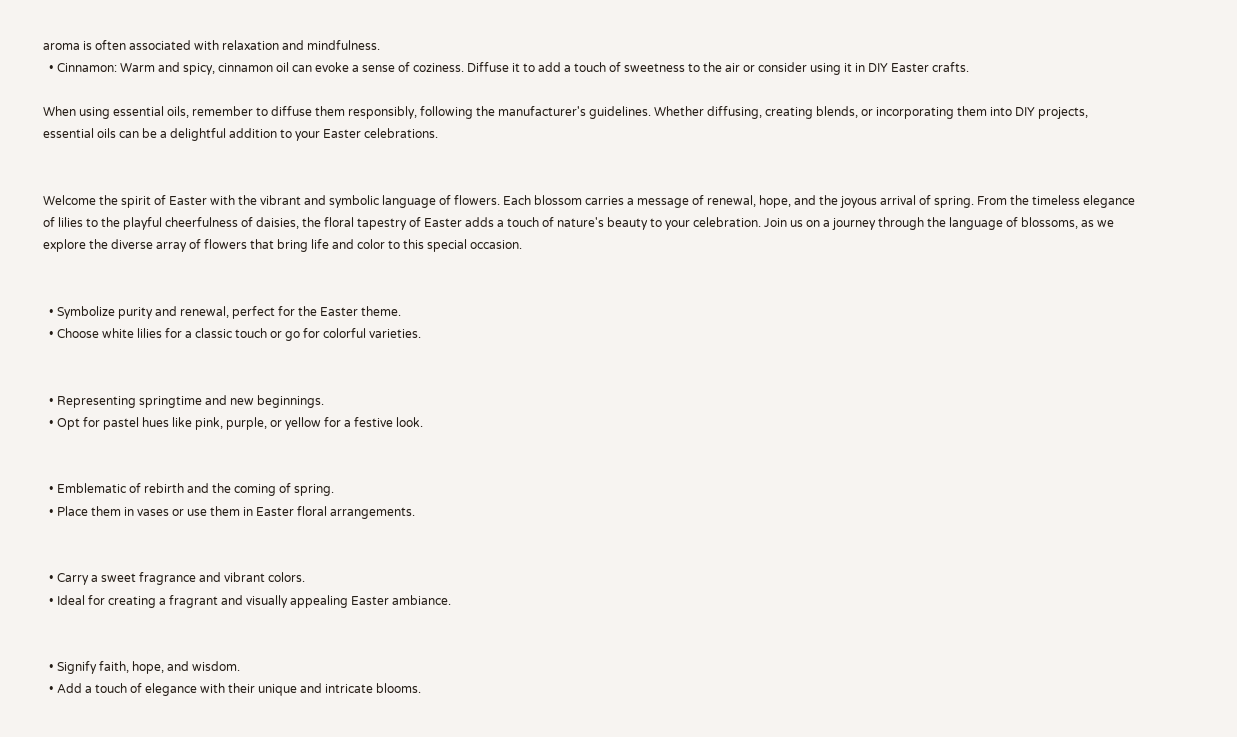aroma is often associated with relaxation and mindfulness.
  • Cinnamon: Warm and spicy, cinnamon oil can evoke a sense of coziness. Diffuse it to add a touch of sweetness to the air or consider using it in DIY Easter crafts.

When using essential oils, remember to diffuse them responsibly, following the manufacturer's guidelines. Whether diffusing, creating blends, or incorporating them into DIY projects, essential oils can be a delightful addition to your Easter celebrations.


Welcome the spirit of Easter with the vibrant and symbolic language of flowers. Each blossom carries a message of renewal, hope, and the joyous arrival of spring. From the timeless elegance of lilies to the playful cheerfulness of daisies, the floral tapestry of Easter adds a touch of nature's beauty to your celebration. Join us on a journey through the language of blossoms, as we explore the diverse array of flowers that bring life and color to this special occasion.


  • Symbolize purity and renewal, perfect for the Easter theme.
  • Choose white lilies for a classic touch or go for colorful varieties.


  • Representing springtime and new beginnings.
  • Opt for pastel hues like pink, purple, or yellow for a festive look.


  • Emblematic of rebirth and the coming of spring.
  • Place them in vases or use them in Easter floral arrangements.


  • Carry a sweet fragrance and vibrant colors.
  • Ideal for creating a fragrant and visually appealing Easter ambiance.


  • Signify faith, hope, and wisdom.
  • Add a touch of elegance with their unique and intricate blooms.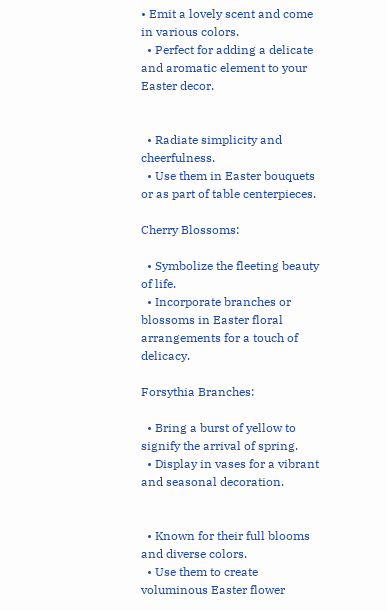• Emit a lovely scent and come in various colors.
  • Perfect for adding a delicate and aromatic element to your Easter decor.


  • Radiate simplicity and cheerfulness.
  • Use them in Easter bouquets or as part of table centerpieces.

Cherry Blossoms:

  • Symbolize the fleeting beauty of life.
  • Incorporate branches or blossoms in Easter floral arrangements for a touch of delicacy.

Forsythia Branches:

  • Bring a burst of yellow to signify the arrival of spring.
  • Display in vases for a vibrant and seasonal decoration.


  • Known for their full blooms and diverse colors.
  • Use them to create voluminous Easter flower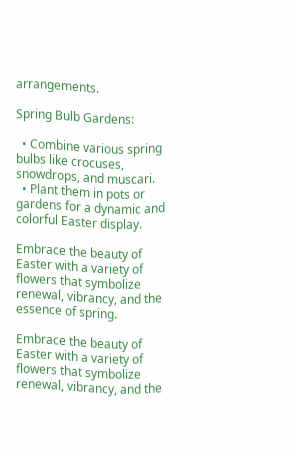arrangements.

Spring Bulb Gardens:

  • Combine various spring bulbs like crocuses, snowdrops, and muscari.
  • Plant them in pots or gardens for a dynamic and colorful Easter display.

Embrace the beauty of Easter with a variety of flowers that symbolize renewal, vibrancy, and the essence of spring.

Embrace the beauty of Easter with a variety of flowers that symbolize renewal, vibrancy, and the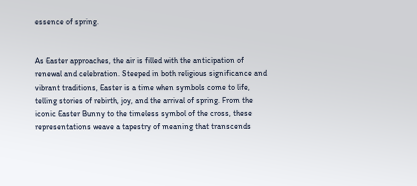essence of spring.


As Easter approaches, the air is filled with the anticipation of renewal and celebration. Steeped in both religious significance and vibrant traditions, Easter is a time when symbols come to life, telling stories of rebirth, joy, and the arrival of spring. From the iconic Easter Bunny to the timeless symbol of the cross, these representations weave a tapestry of meaning that transcends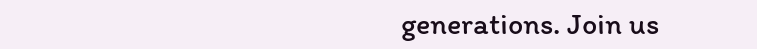generations. Join us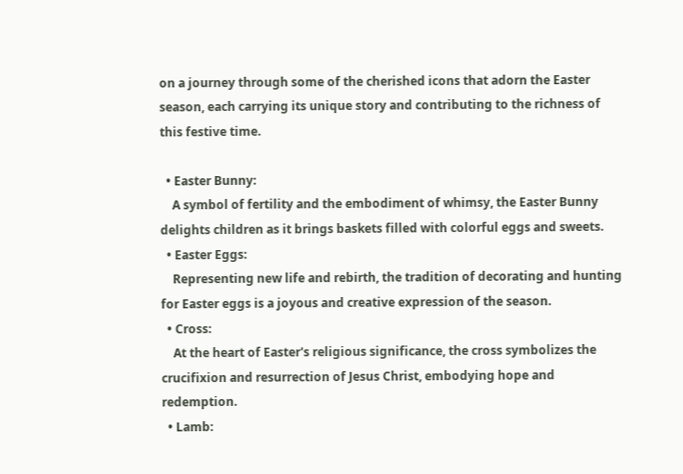on a journey through some of the cherished icons that adorn the Easter season, each carrying its unique story and contributing to the richness of this festive time.

  • Easter Bunny:
    A symbol of fertility and the embodiment of whimsy, the Easter Bunny delights children as it brings baskets filled with colorful eggs and sweets.
  • Easter Eggs:
    Representing new life and rebirth, the tradition of decorating and hunting for Easter eggs is a joyous and creative expression of the season.
  • Cross:
    At the heart of Easter's religious significance, the cross symbolizes the crucifixion and resurrection of Jesus Christ, embodying hope and redemption.
  • Lamb: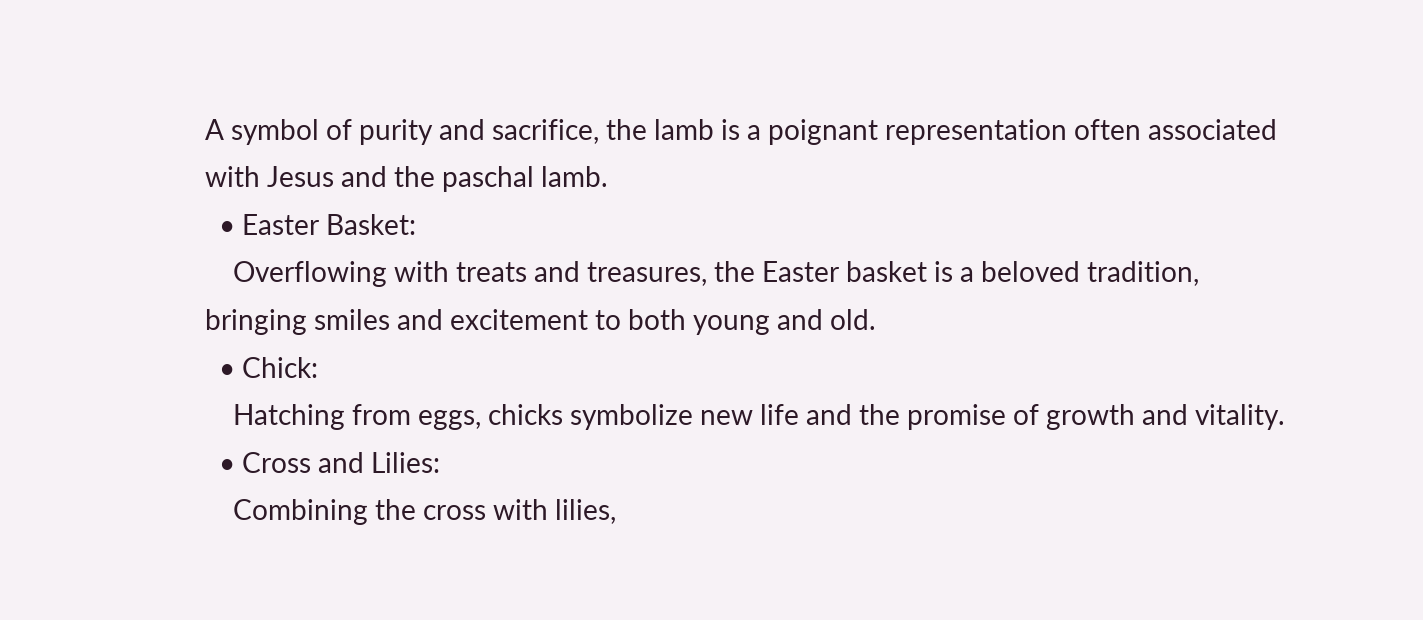A symbol of purity and sacrifice, the lamb is a poignant representation often associated with Jesus and the paschal lamb.
  • Easter Basket:
    Overflowing with treats and treasures, the Easter basket is a beloved tradition, bringing smiles and excitement to both young and old.
  • Chick:
    Hatching from eggs, chicks symbolize new life and the promise of growth and vitality.
  • Cross and Lilies:
    Combining the cross with lilies,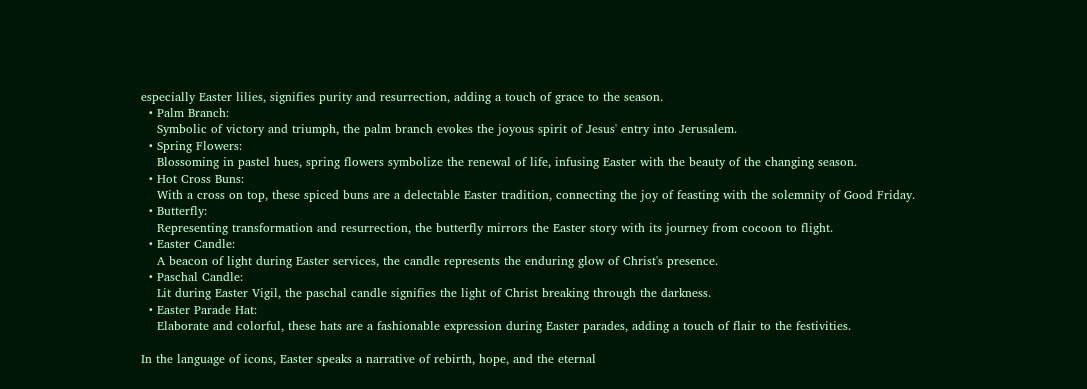especially Easter lilies, signifies purity and resurrection, adding a touch of grace to the season.
  • Palm Branch:
    Symbolic of victory and triumph, the palm branch evokes the joyous spirit of Jesus' entry into Jerusalem.
  • Spring Flowers:
    Blossoming in pastel hues, spring flowers symbolize the renewal of life, infusing Easter with the beauty of the changing season.
  • Hot Cross Buns:
    With a cross on top, these spiced buns are a delectable Easter tradition, connecting the joy of feasting with the solemnity of Good Friday.
  • Butterfly:
    Representing transformation and resurrection, the butterfly mirrors the Easter story with its journey from cocoon to flight.
  • Easter Candle:
    A beacon of light during Easter services, the candle represents the enduring glow of Christ's presence.
  • Paschal Candle:
    Lit during Easter Vigil, the paschal candle signifies the light of Christ breaking through the darkness.
  • Easter Parade Hat:
    Elaborate and colorful, these hats are a fashionable expression during Easter parades, adding a touch of flair to the festivities.

In the language of icons, Easter speaks a narrative of rebirth, hope, and the eternal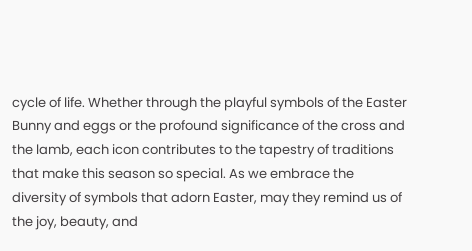cycle of life. Whether through the playful symbols of the Easter Bunny and eggs or the profound significance of the cross and the lamb, each icon contributes to the tapestry of traditions that make this season so special. As we embrace the diversity of symbols that adorn Easter, may they remind us of the joy, beauty, and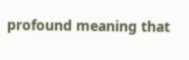profound meaning that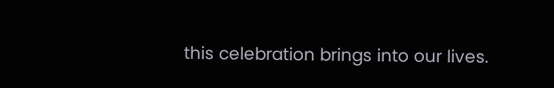this celebration brings into our lives.